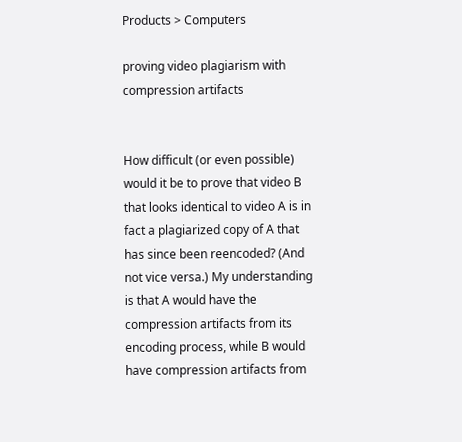Products > Computers

proving video plagiarism with compression artifacts


How difficult (or even possible) would it be to prove that video B that looks identical to video A is in fact a plagiarized copy of A that has since been reencoded? (And not vice versa.) My understanding is that A would have the compression artifacts from its encoding process, while B would have compression artifacts from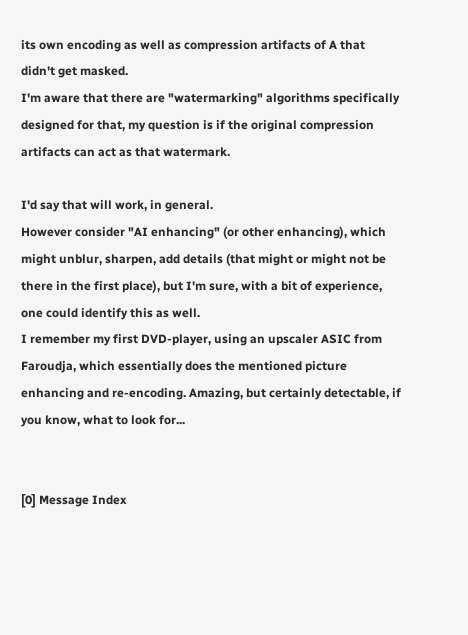its own encoding as well as compression artifacts of A that didn't get masked.
I'm aware that there are "watermarking" algorithms specifically designed for that, my question is if the original compression artifacts can act as that watermark.

I'd say that will work, in general.
However consider "AI enhancing" (or other enhancing), which might unblur, sharpen, add details (that might or might not be there in the first place), but I'm sure, with a bit of experience, one could identify this as well.
I remember my first DVD-player, using an upscaler ASIC from Faroudja, which essentially does the mentioned picture enhancing and re-encoding. Amazing, but certainly detectable, if you know, what to look for...


[0] Message Index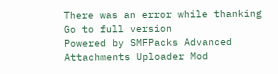There was an error while thanking
Go to full version
Powered by SMFPacks Advanced Attachments Uploader Mod